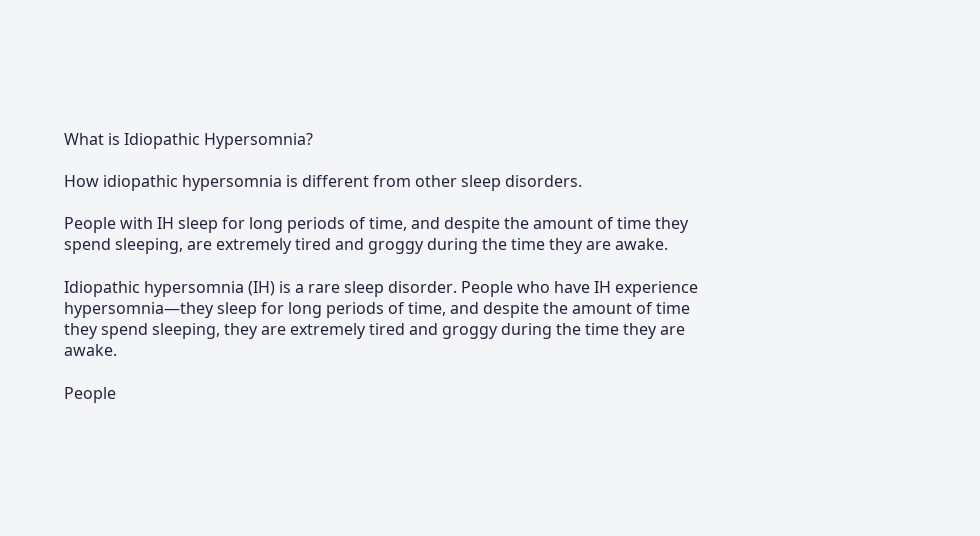What is Idiopathic Hypersomnia?

How idiopathic hypersomnia is different from other sleep disorders.

People with IH sleep for long periods of time, and despite the amount of time they spend sleeping, are extremely tired and groggy during the time they are awake.

Idiopathic hypersomnia (IH) is a rare sleep disorder. People who have IH experience hypersomnia—they sleep for long periods of time, and despite the amount of time they spend sleeping, they are extremely tired and groggy during the time they are awake.

People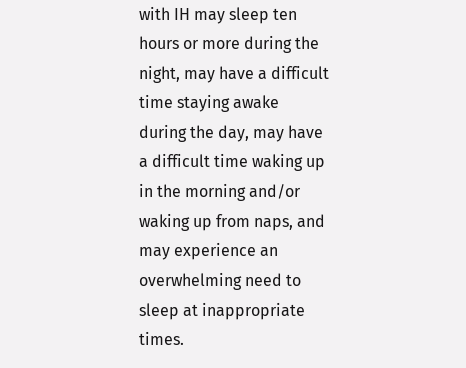with IH may sleep ten hours or more during the night, may have a difficult time staying awake during the day, may have a difficult time waking up in the morning and/or waking up from naps, and may experience an overwhelming need to sleep at inappropriate times.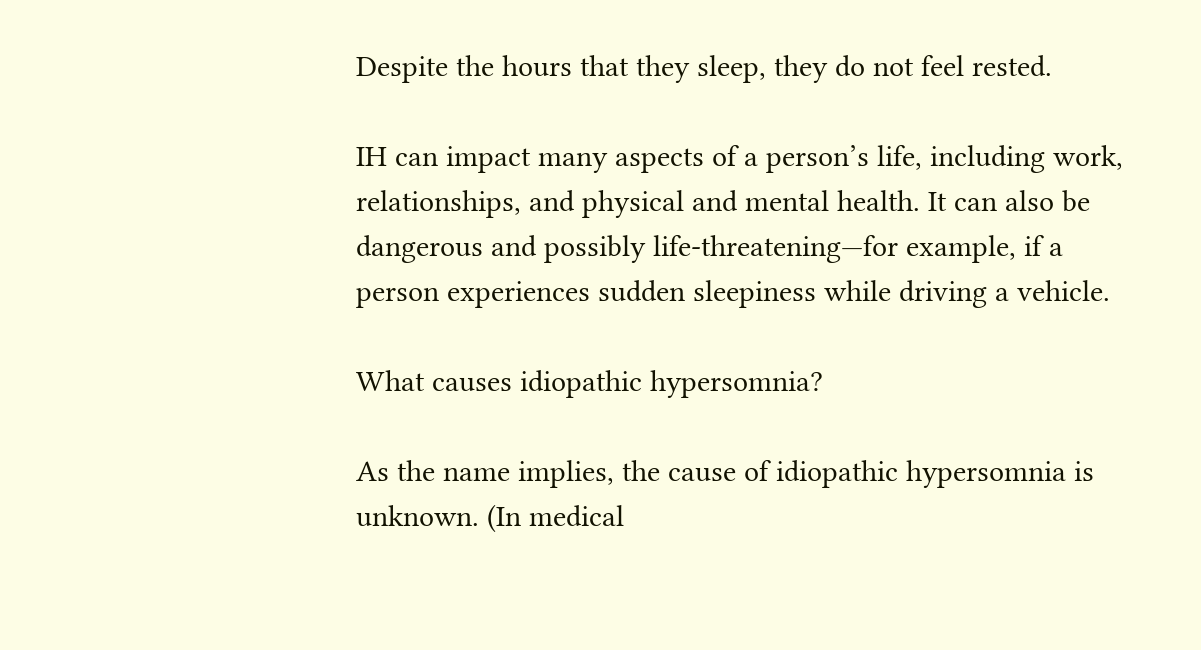Despite the hours that they sleep, they do not feel rested.

IH can impact many aspects of a person’s life, including work, relationships, and physical and mental health. It can also be dangerous and possibly life-threatening—for example, if a person experiences sudden sleepiness while driving a vehicle.

What causes idiopathic hypersomnia?

As the name implies, the cause of idiopathic hypersomnia is unknown. (In medical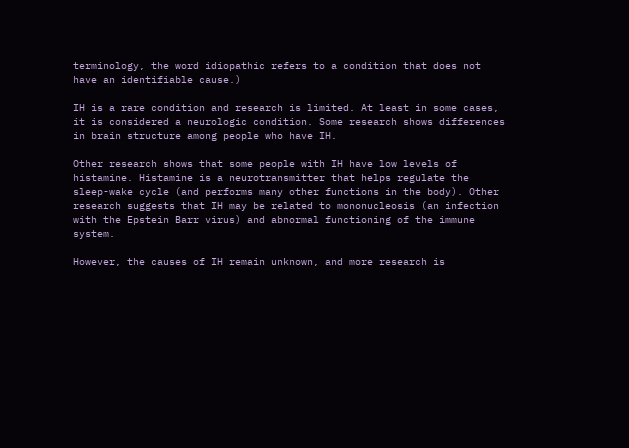terminology, the word idiopathic refers to a condition that does not have an identifiable cause.)

IH is a rare condition and research is limited. At least in some cases, it is considered a neurologic condition. Some research shows differences in brain structure among people who have IH.

Other research shows that some people with IH have low levels of histamine. Histamine is a neurotransmitter that helps regulate the sleep-wake cycle (and performs many other functions in the body). Other research suggests that IH may be related to mononucleosis (an infection with the Epstein Barr virus) and abnormal functioning of the immune system.

However, the causes of IH remain unknown, and more research is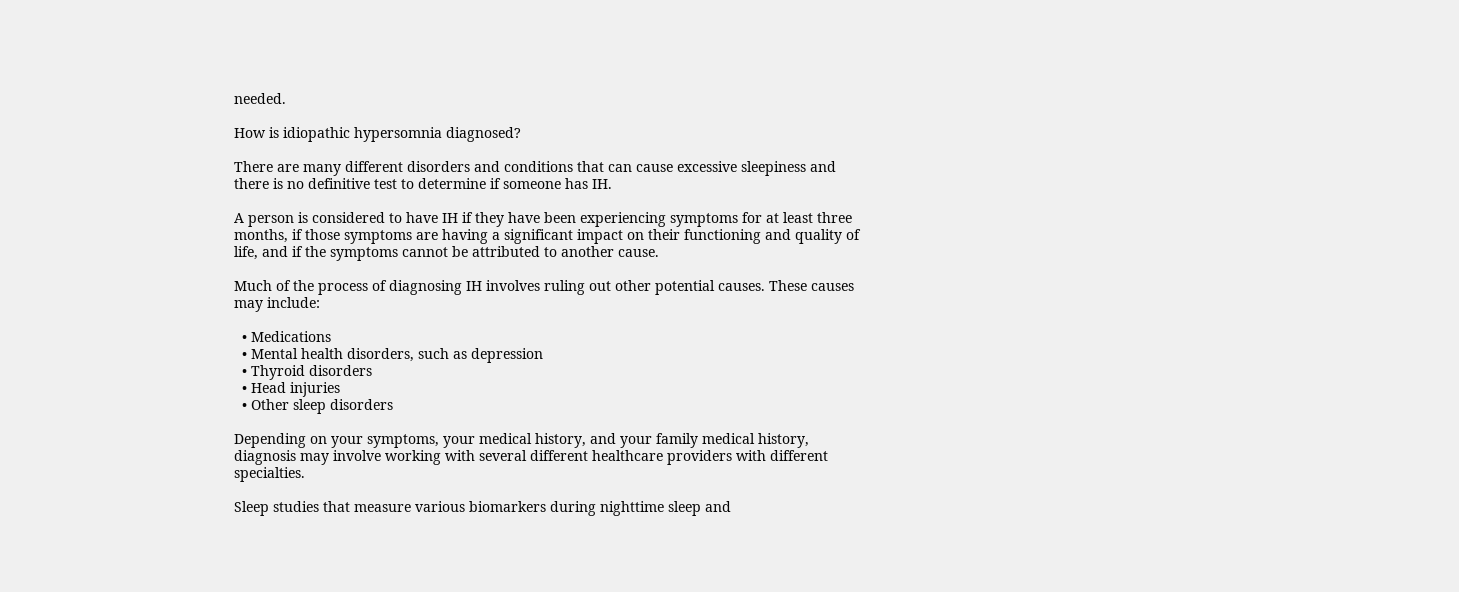needed.

How is idiopathic hypersomnia diagnosed?

There are many different disorders and conditions that can cause excessive sleepiness and there is no definitive test to determine if someone has IH.

A person is considered to have IH if they have been experiencing symptoms for at least three months, if those symptoms are having a significant impact on their functioning and quality of life, and if the symptoms cannot be attributed to another cause.

Much of the process of diagnosing IH involves ruling out other potential causes. These causes may include:

  • Medications
  • Mental health disorders, such as depression
  • Thyroid disorders
  • Head injuries
  • Other sleep disorders

Depending on your symptoms, your medical history, and your family medical history, diagnosis may involve working with several different healthcare providers with different specialties.

Sleep studies that measure various biomarkers during nighttime sleep and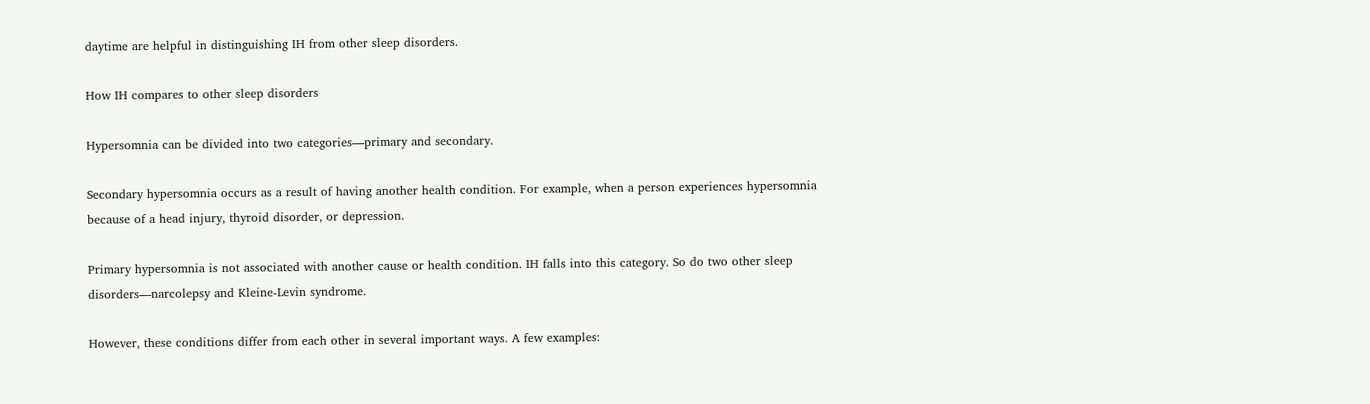daytime are helpful in distinguishing IH from other sleep disorders.

How IH compares to other sleep disorders

Hypersomnia can be divided into two categories—primary and secondary.

Secondary hypersomnia occurs as a result of having another health condition. For example, when a person experiences hypersomnia because of a head injury, thyroid disorder, or depression.

Primary hypersomnia is not associated with another cause or health condition. IH falls into this category. So do two other sleep disorders—narcolepsy and Kleine-Levin syndrome.

However, these conditions differ from each other in several important ways. A few examples: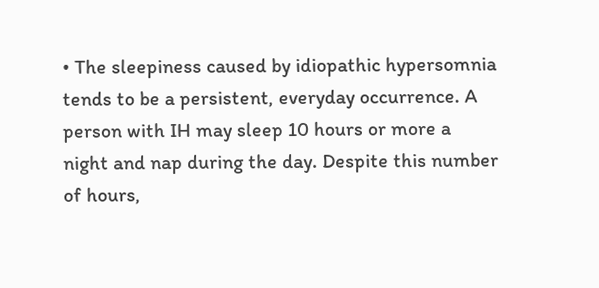• The sleepiness caused by idiopathic hypersomnia tends to be a persistent, everyday occurrence. A person with IH may sleep 10 hours or more a night and nap during the day. Despite this number of hours,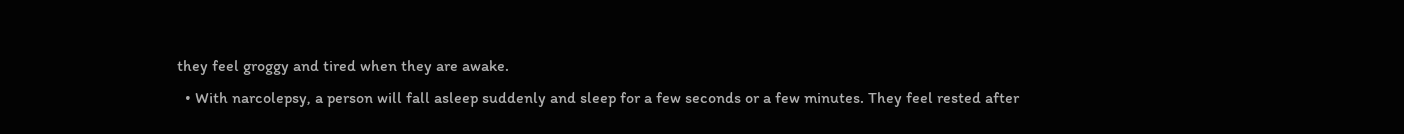they feel groggy and tired when they are awake.
  • With narcolepsy, a person will fall asleep suddenly and sleep for a few seconds or a few minutes. They feel rested after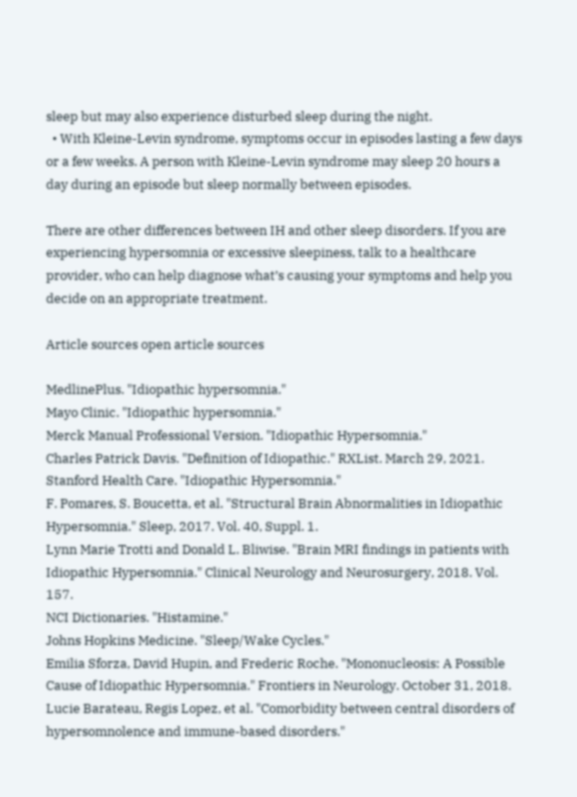sleep but may also experience disturbed sleep during the night.
  • With Kleine-Levin syndrome, symptoms occur in episodes lasting a few days or a few weeks. A person with Kleine-Levin syndrome may sleep 20 hours a day during an episode but sleep normally between episodes.

There are other differences between IH and other sleep disorders. If you are experiencing hypersomnia or excessive sleepiness, talk to a healthcare provider, who can help diagnose what’s causing your symptoms and help you decide on an appropriate treatment.

Article sources open article sources

MedlinePlus. "Idiopathic hypersomnia."
Mayo Clinic. "Idiopathic hypersomnia."
Merck Manual Professional Version. "Idiopathic Hypersomnia."
Charles Patrick Davis. "Definition of Idiopathic." RXList. March 29, 2021.
Stanford Health Care. "Idiopathic Hypersomnia."
F. Pomares, S. Boucetta, et al. "Structural Brain Abnormalities in Idiopathic Hypersomnia." Sleep, 2017. Vol. 40, Suppl. 1.
Lynn Marie Trotti and Donald L. Bliwise. "Brain MRI findings in patients with Idiopathic Hypersomnia." Clinical Neurology and Neurosurgery, 2018. Vol. 157.
NCI Dictionaries. "Histamine."
Johns Hopkins Medicine. "Sleep/Wake Cycles."
Emilia Sforza, David Hupin, and Frederic Roche. "Mononucleosis: A Possible Cause of Idiopathic Hypersomnia." Frontiers in Neurology. October 31, 2018.
Lucie Barateau, Regis Lopez, et al. "Comorbidity between central disorders of hypersomnolence and immune-based disorders."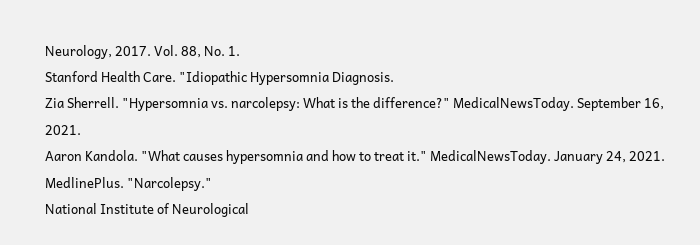Neurology, 2017. Vol. 88, No. 1.
Stanford Health Care. "Idiopathic Hypersomnia Diagnosis.
Zia Sherrell. "Hypersomnia vs. narcolepsy: What is the difference?" MedicalNewsToday. September 16, 2021.
Aaron Kandola. "What causes hypersomnia and how to treat it." MedicalNewsToday. January 24, 2021.
MedlinePlus. "Narcolepsy."
National Institute of Neurological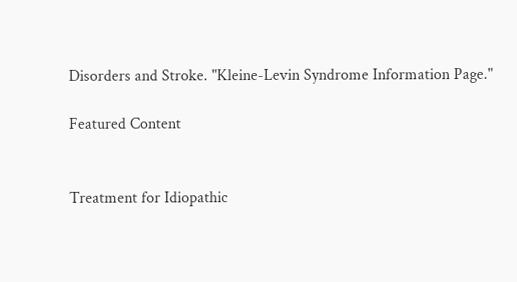Disorders and Stroke. "Kleine-Levin Syndrome Information Page."

Featured Content


Treatment for Idiopathic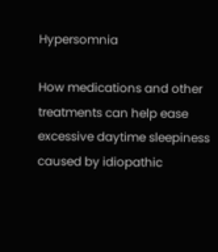Hypersomnia

How medications and other treatments can help ease excessive daytime sleepiness caused by idiopathic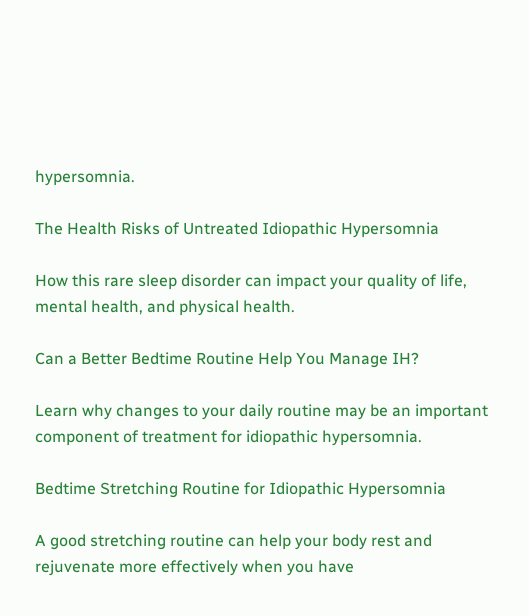hypersomnia.

The Health Risks of Untreated Idiopathic Hypersomnia

How this rare sleep disorder can impact your quality of life, mental health, and physical health.

Can a Better Bedtime Routine Help You Manage IH?

Learn why changes to your daily routine may be an important component of treatment for idiopathic hypersomnia.

Bedtime Stretching Routine for Idiopathic Hypersomnia

A good stretching routine can help your body rest and rejuvenate more effectively when you have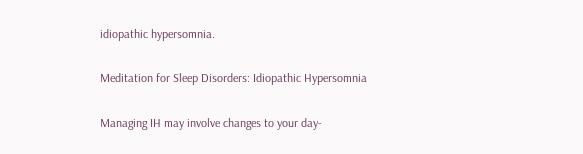idiopathic hypersomnia.

Meditation for Sleep Disorders: Idiopathic Hypersomnia

Managing IH may involve changes to your day-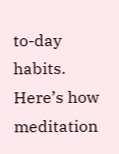to-day habits. Here’s how meditation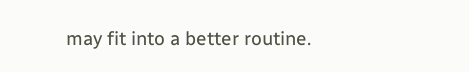may fit into a better routine.